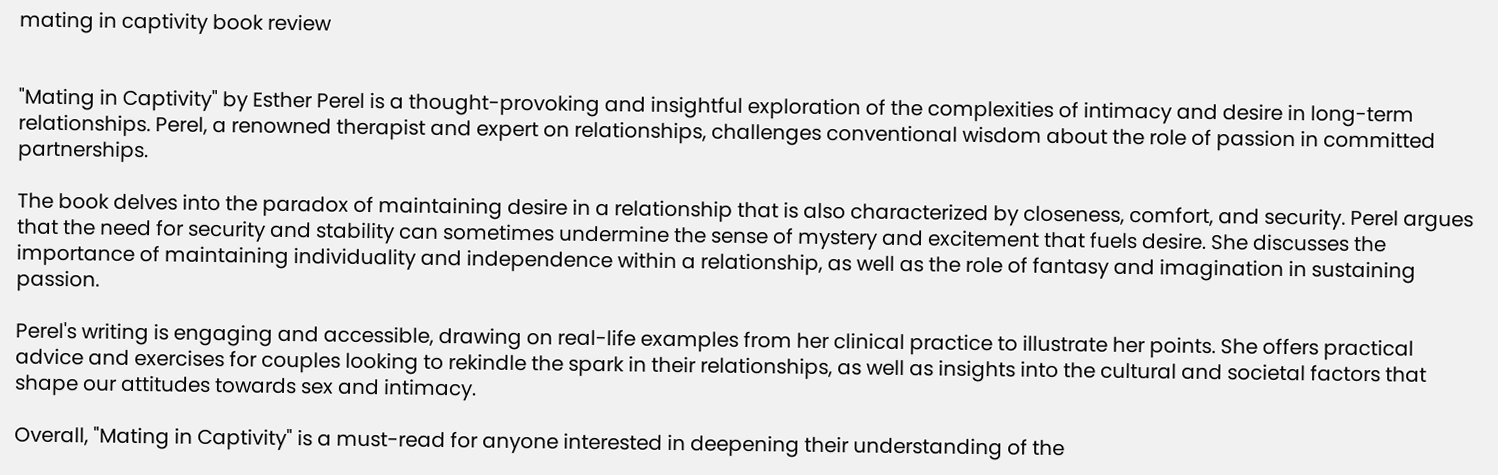mating in captivity book review


"Mating in Captivity" by Esther Perel is a thought-provoking and insightful exploration of the complexities of intimacy and desire in long-term relationships. Perel, a renowned therapist and expert on relationships, challenges conventional wisdom about the role of passion in committed partnerships.

The book delves into the paradox of maintaining desire in a relationship that is also characterized by closeness, comfort, and security. Perel argues that the need for security and stability can sometimes undermine the sense of mystery and excitement that fuels desire. She discusses the importance of maintaining individuality and independence within a relationship, as well as the role of fantasy and imagination in sustaining passion.

Perel's writing is engaging and accessible, drawing on real-life examples from her clinical practice to illustrate her points. She offers practical advice and exercises for couples looking to rekindle the spark in their relationships, as well as insights into the cultural and societal factors that shape our attitudes towards sex and intimacy.

Overall, "Mating in Captivity" is a must-read for anyone interested in deepening their understanding of the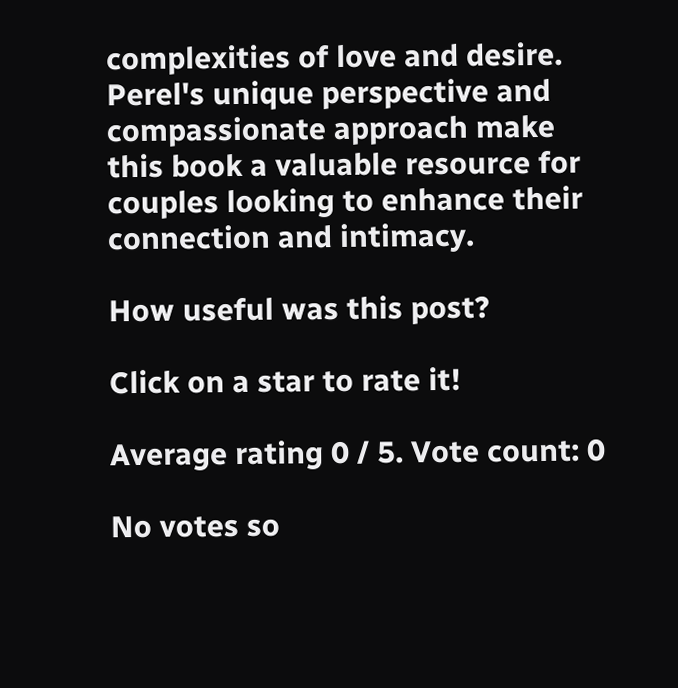complexities of love and desire. Perel's unique perspective and compassionate approach make this book a valuable resource for couples looking to enhance their connection and intimacy.

How useful was this post?

Click on a star to rate it!

Average rating 0 / 5. Vote count: 0

No votes so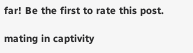far! Be the first to rate this post.

mating in captivity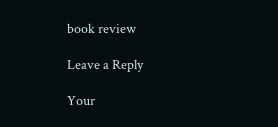book review

Leave a Reply

Your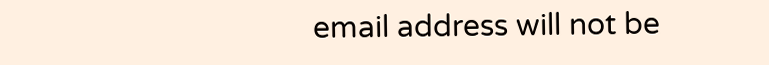email address will not be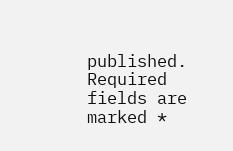published. Required fields are marked *